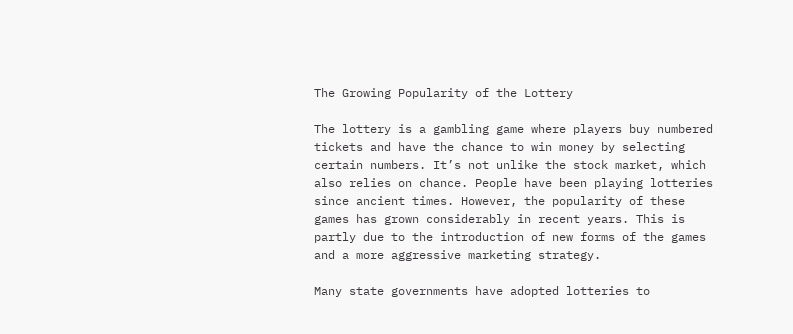The Growing Popularity of the Lottery

The lottery is a gambling game where players buy numbered tickets and have the chance to win money by selecting certain numbers. It’s not unlike the stock market, which also relies on chance. People have been playing lotteries since ancient times. However, the popularity of these games has grown considerably in recent years. This is partly due to the introduction of new forms of the games and a more aggressive marketing strategy.

Many state governments have adopted lotteries to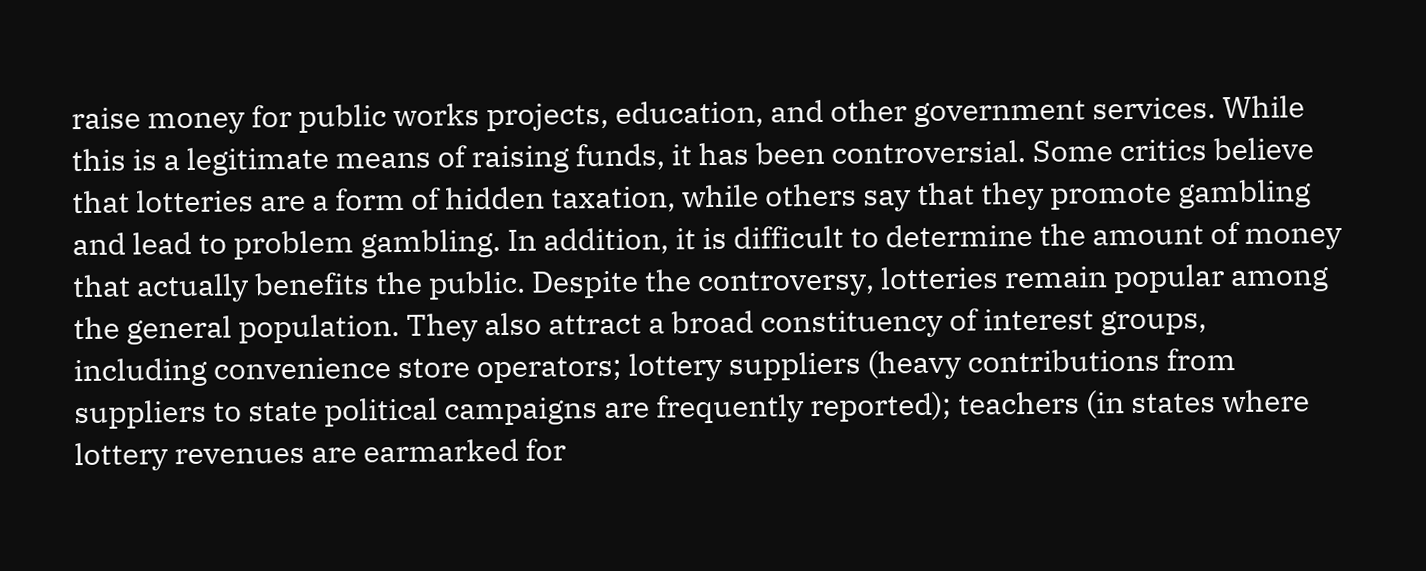raise money for public works projects, education, and other government services. While this is a legitimate means of raising funds, it has been controversial. Some critics believe that lotteries are a form of hidden taxation, while others say that they promote gambling and lead to problem gambling. In addition, it is difficult to determine the amount of money that actually benefits the public. Despite the controversy, lotteries remain popular among the general population. They also attract a broad constituency of interest groups, including convenience store operators; lottery suppliers (heavy contributions from suppliers to state political campaigns are frequently reported); teachers (in states where lottery revenues are earmarked for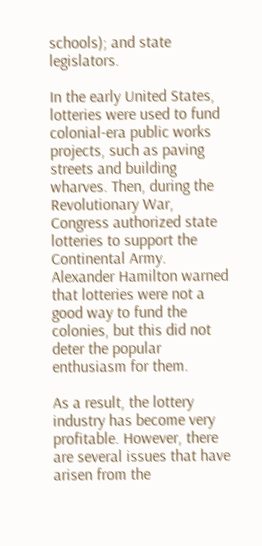schools); and state legislators.

In the early United States, lotteries were used to fund colonial-era public works projects, such as paving streets and building wharves. Then, during the Revolutionary War, Congress authorized state lotteries to support the Continental Army. Alexander Hamilton warned that lotteries were not a good way to fund the colonies, but this did not deter the popular enthusiasm for them.

As a result, the lottery industry has become very profitable. However, there are several issues that have arisen from the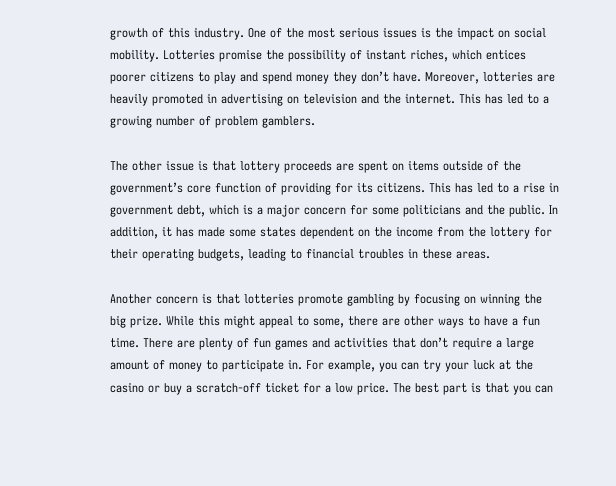growth of this industry. One of the most serious issues is the impact on social mobility. Lotteries promise the possibility of instant riches, which entices poorer citizens to play and spend money they don’t have. Moreover, lotteries are heavily promoted in advertising on television and the internet. This has led to a growing number of problem gamblers.

The other issue is that lottery proceeds are spent on items outside of the government’s core function of providing for its citizens. This has led to a rise in government debt, which is a major concern for some politicians and the public. In addition, it has made some states dependent on the income from the lottery for their operating budgets, leading to financial troubles in these areas.

Another concern is that lotteries promote gambling by focusing on winning the big prize. While this might appeal to some, there are other ways to have a fun time. There are plenty of fun games and activities that don’t require a large amount of money to participate in. For example, you can try your luck at the casino or buy a scratch-off ticket for a low price. The best part is that you can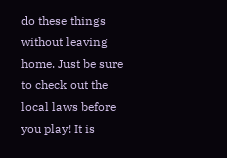do these things without leaving home. Just be sure to check out the local laws before you play! It is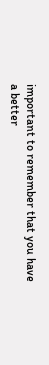important to remember that you have a better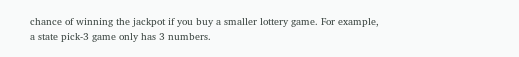chance of winning the jackpot if you buy a smaller lottery game. For example, a state pick-3 game only has 3 numbers.